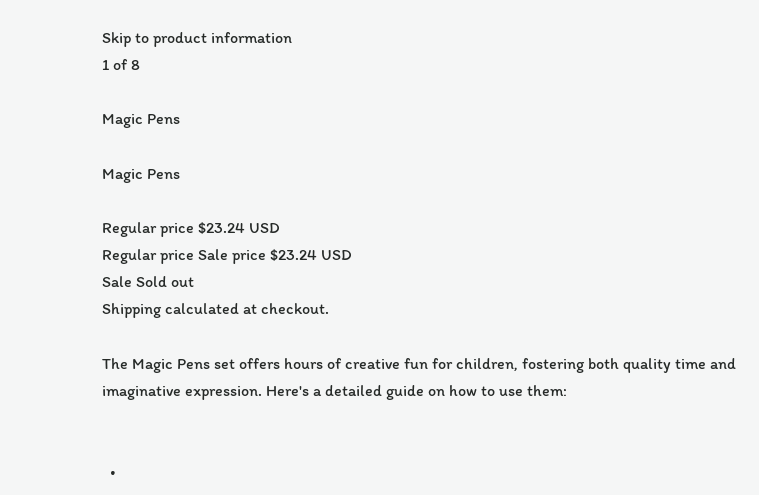Skip to product information
1 of 8

Magic Pens

Magic Pens

Regular price $23.24 USD
Regular price Sale price $23.24 USD
Sale Sold out
Shipping calculated at checkout.

The Magic Pens set offers hours of creative fun for children, fostering both quality time and imaginative expression. Here's a detailed guide on how to use them:


  •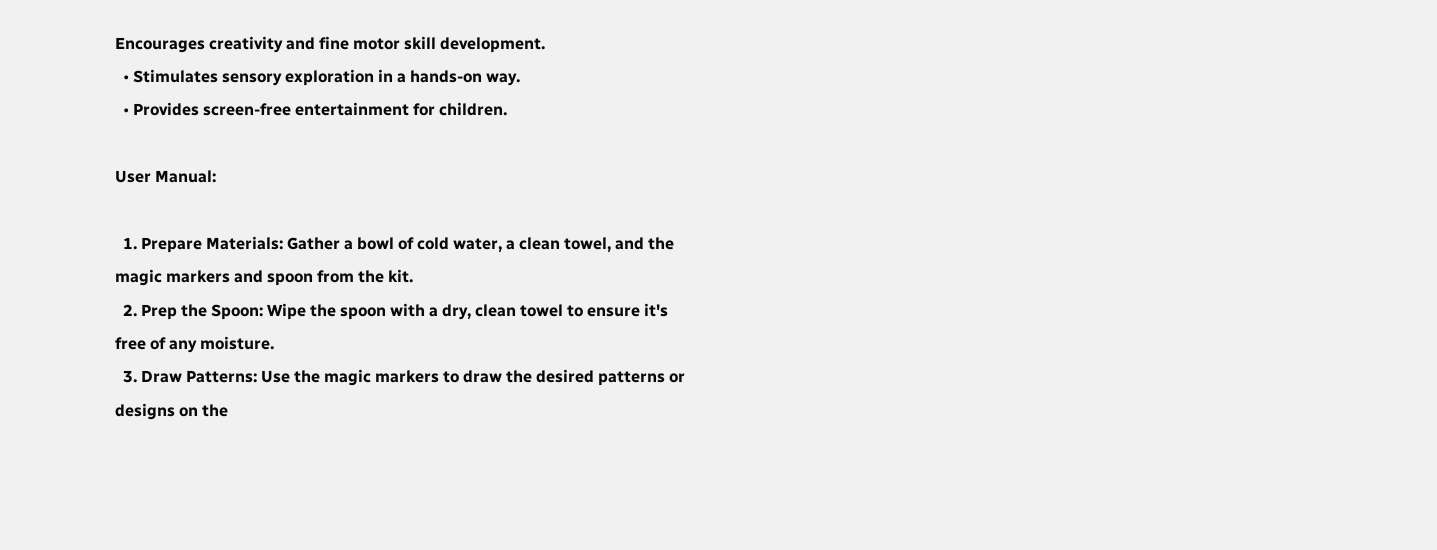Encourages creativity and fine motor skill development.
  • Stimulates sensory exploration in a hands-on way.
  • Provides screen-free entertainment for children.

User Manual:

  1. Prepare Materials: Gather a bowl of cold water, a clean towel, and the magic markers and spoon from the kit.
  2. Prep the Spoon: Wipe the spoon with a dry, clean towel to ensure it's free of any moisture.
  3. Draw Patterns: Use the magic markers to draw the desired patterns or designs on the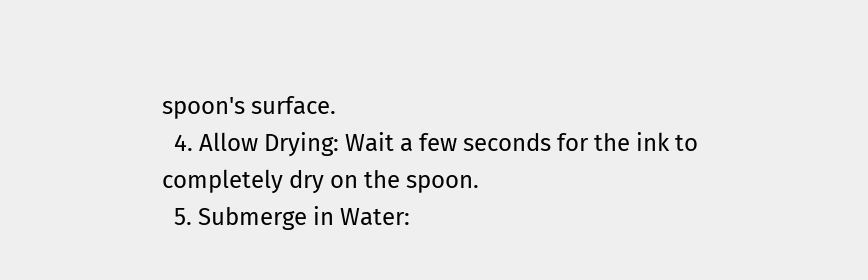spoon's surface.
  4. Allow Drying: Wait a few seconds for the ink to completely dry on the spoon.
  5. Submerge in Water: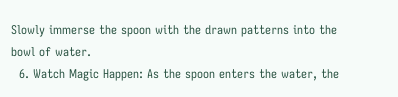Slowly immerse the spoon with the drawn patterns into the bowl of water.
  6. Watch Magic Happen: As the spoon enters the water, the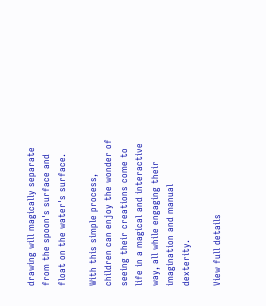drawing will magically separate from the spoon's surface and float on the water's surface.

With this simple process, children can enjoy the wonder of seeing their creations come to life in a magical and interactive way, all while engaging their imagination and manual dexterity.

View full details